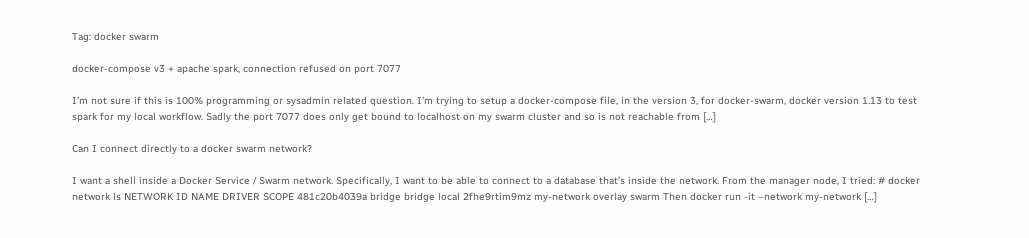Tag: docker swarm

docker-compose v3 + apache spark, connection refused on port 7077

I’m not sure if this is 100% programming or sysadmin related question. I’m trying to setup a docker-compose file, in the version 3, for docker-swarm, docker version 1.13 to test spark for my local workflow. Sadly the port 7077 does only get bound to localhost on my swarm cluster and so is not reachable from […]

Can I connect directly to a docker swarm network?

I want a shell inside a Docker Service / Swarm network. Specifically, I want to be able to connect to a database that’s inside the network. From the manager node, I tried: # docker network ls NETWORK ID NAME DRIVER SCOPE 481c20b4039a bridge bridge local 2fhe9rtim9mz my-network overlay swarm Then docker run -it –network my-network […]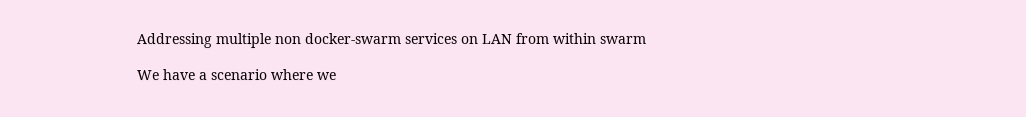Addressing multiple non docker-swarm services on LAN from within swarm

We have a scenario where we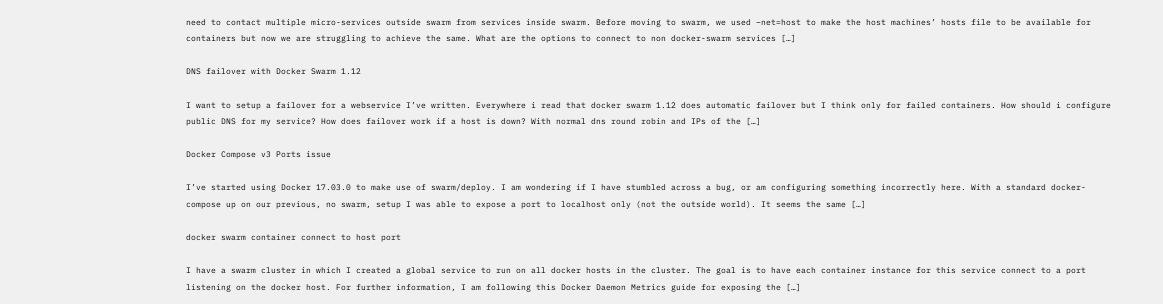need to contact multiple micro-services outside swarm from services inside swarm. Before moving to swarm, we used –net=host to make the host machines’ hosts file to be available for containers but now we are struggling to achieve the same. What are the options to connect to non docker-swarm services […]

DNS failover with Docker Swarm 1.12

I want to setup a failover for a webservice I’ve written. Everywhere i read that docker swarm 1.12 does automatic failover but I think only for failed containers. How should i configure public DNS for my service? How does failover work if a host is down? With normal dns round robin and IPs of the […]

Docker Compose v3 Ports issue

I’ve started using Docker 17.03.0 to make use of swarm/deploy. I am wondering if I have stumbled across a bug, or am configuring something incorrectly here. With a standard docker-compose up on our previous, no swarm, setup I was able to expose a port to localhost only (not the outside world). It seems the same […]

docker swarm container connect to host port

I have a swarm cluster in which I created a global service to run on all docker hosts in the cluster. The goal is to have each container instance for this service connect to a port listening on the docker host. For further information, I am following this Docker Daemon Metrics guide for exposing the […]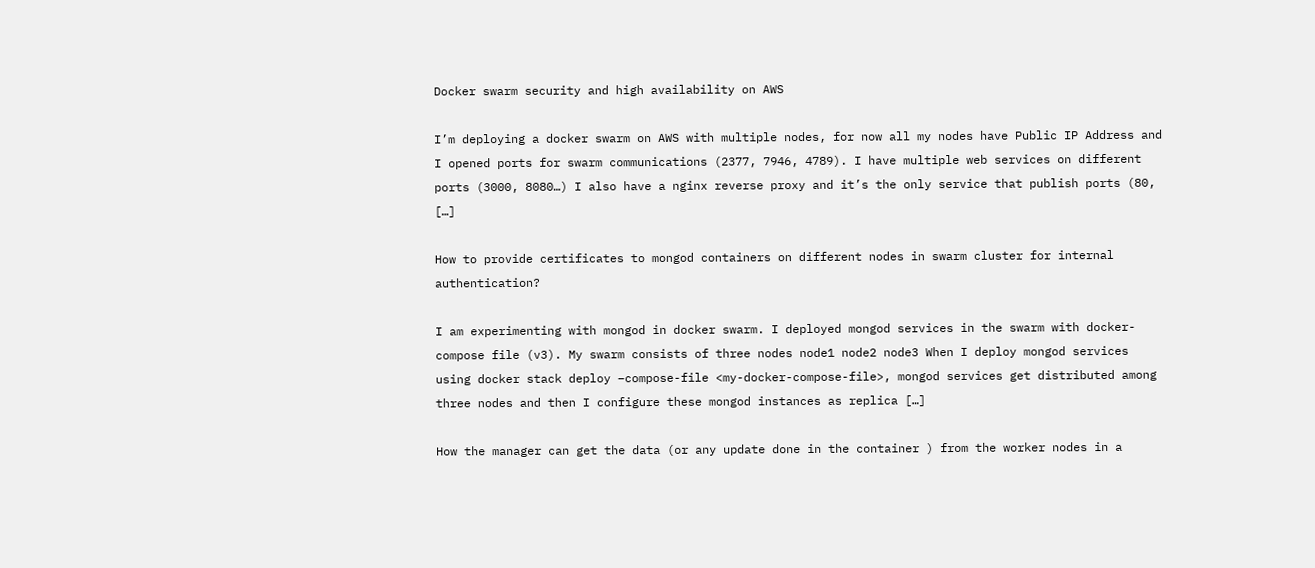Docker swarm security and high availability on AWS

I’m deploying a docker swarm on AWS with multiple nodes, for now all my nodes have Public IP Address and I opened ports for swarm communications (2377, 7946, 4789). I have multiple web services on different ports (3000, 8080…) I also have a nginx reverse proxy and it’s the only service that publish ports (80, […]

How to provide certificates to mongod containers on different nodes in swarm cluster for internal authentication?

I am experimenting with mongod in docker swarm. I deployed mongod services in the swarm with docker-compose file (v3). My swarm consists of three nodes node1 node2 node3 When I deploy mongod services using docker stack deploy –compose-file <my-docker-compose-file>, mongod services get distributed among three nodes and then I configure these mongod instances as replica […]

How the manager can get the data (or any update done in the container ) from the worker nodes in a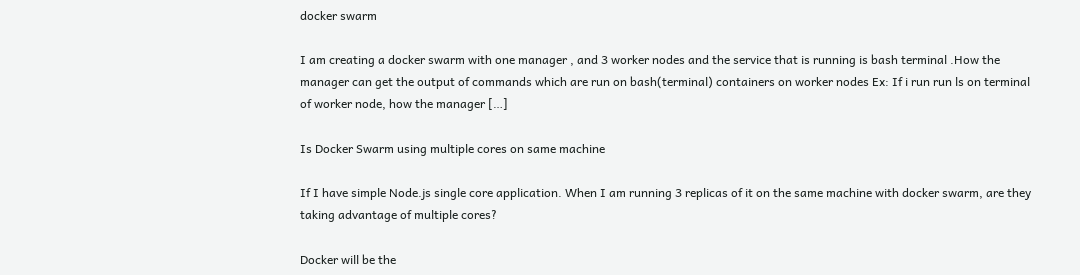docker swarm

I am creating a docker swarm with one manager , and 3 worker nodes and the service that is running is bash terminal .How the manager can get the output of commands which are run on bash(terminal) containers on worker nodes Ex: If i run run ls on terminal of worker node, how the manager […]

Is Docker Swarm using multiple cores on same machine

If I have simple Node.js single core application. When I am running 3 replicas of it on the same machine with docker swarm, are they taking advantage of multiple cores?

Docker will be the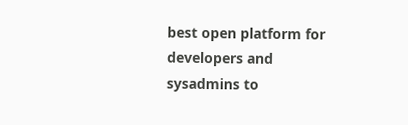best open platform for developers and sysadmins to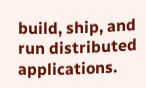build, ship, and run distributed applications.